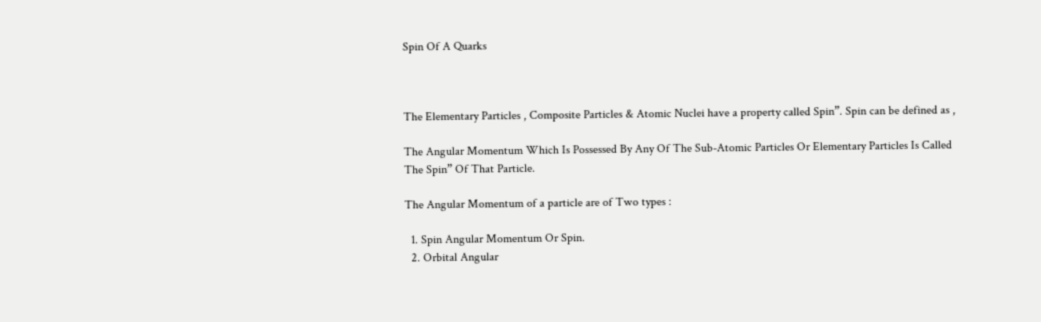Spin Of A Quarks



The Elementary Particles , Composite Particles & Atomic Nuclei have a property called Spin”. Spin can be defined as ,

The Angular Momentum Which Is Possessed By Any Of The Sub-Atomic Particles Or Elementary Particles Is Called The Spin” Of That Particle.

The Angular Momentum of a particle are of Two types :

  1. Spin Angular Momentum Or Spin.
  2. Orbital Angular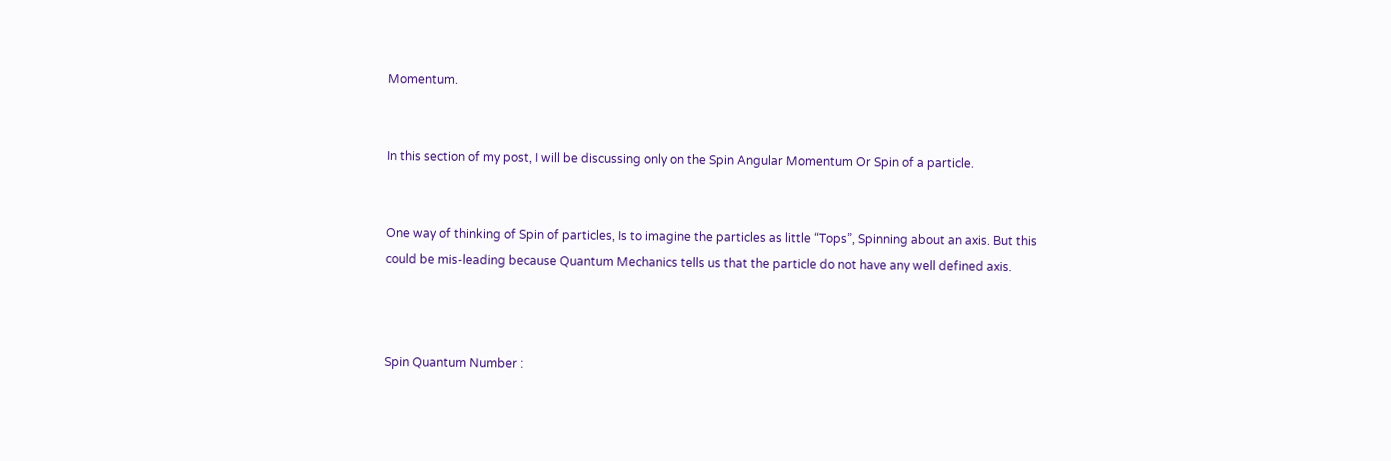Momentum.


In this section of my post, I will be discussing only on the Spin Angular Momentum Or Spin of a particle.


One way of thinking of Spin of particles, Is to imagine the particles as little “Tops”, Spinning about an axis. But this could be mis-leading because Quantum Mechanics tells us that the particle do not have any well defined axis.



Spin Quantum Number :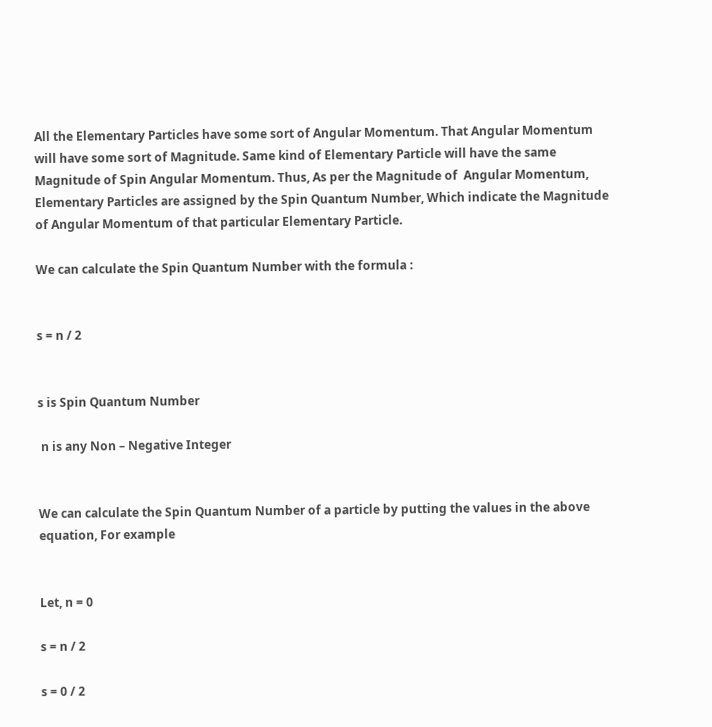All the Elementary Particles have some sort of Angular Momentum. That Angular Momentum will have some sort of Magnitude. Same kind of Elementary Particle will have the same Magnitude of Spin Angular Momentum. Thus, As per the Magnitude of  Angular Momentum, Elementary Particles are assigned by the Spin Quantum Number, Which indicate the Magnitude of Angular Momentum of that particular Elementary Particle.

We can calculate the Spin Quantum Number with the formula :


s = n / 2


s is Spin Quantum Number

 n is any Non – Negative Integer


We can calculate the Spin Quantum Number of a particle by putting the values in the above equation, For example


Let, n = 0

s = n / 2

s = 0 / 2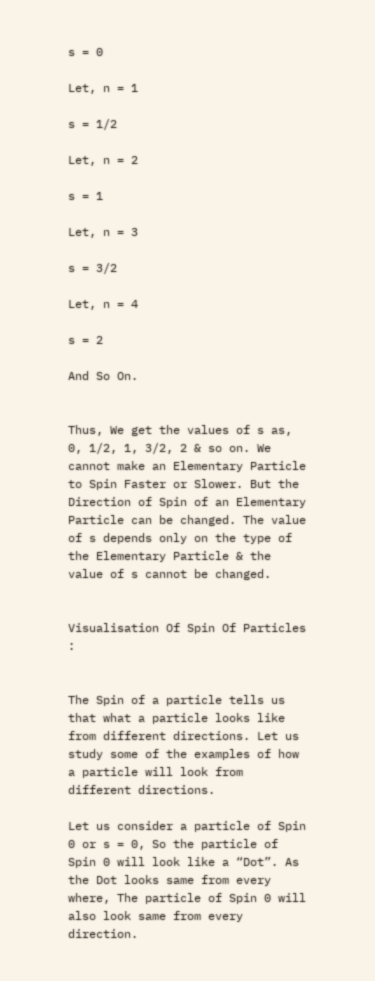s = 0

Let, n = 1

s = 1/2

Let, n = 2

s = 1

Let, n = 3

s = 3/2

Let, n = 4

s = 2

And So On.


Thus, We get the values of s as, 0, 1/2, 1, 3/2, 2 & so on. We cannot make an Elementary Particle to Spin Faster or Slower. But the Direction of Spin of an Elementary Particle can be changed. The value of s depends only on the type of the Elementary Particle & the value of s cannot be changed.


Visualisation Of Spin Of Particles :


The Spin of a particle tells us that what a particle looks like from different directions. Let us study some of the examples of how a particle will look from different directions.

Let us consider a particle of Spin 0 or s = 0, So the particle of Spin 0 will look like a “Dot”. As the Dot looks same from every where, The particle of Spin 0 will also look same from every direction.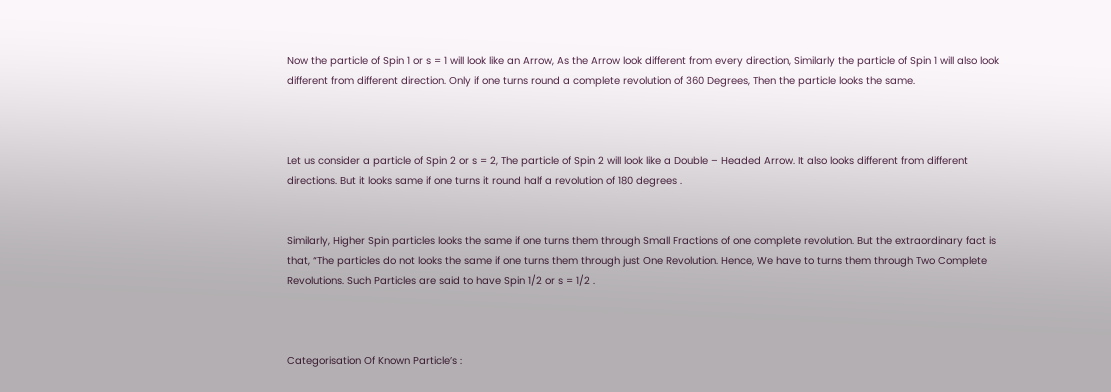Now the particle of Spin 1 or s = 1 will look like an Arrow, As the Arrow look different from every direction, Similarly the particle of Spin 1 will also look different from different direction. Only if one turns round a complete revolution of 360 Degrees, Then the particle looks the same.



Let us consider a particle of Spin 2 or s = 2, The particle of Spin 2 will look like a Double – Headed Arrow. It also looks different from different directions. But it looks same if one turns it round half a revolution of 180 degrees .


Similarly, Higher Spin particles looks the same if one turns them through Small Fractions of one complete revolution. But the extraordinary fact is that, “The particles do not looks the same if one turns them through just One Revolution. Hence, We have to turns them through Two Complete Revolutions. Such Particles are said to have Spin 1/2 or s = 1/2 .



Categorisation Of Known Particle’s :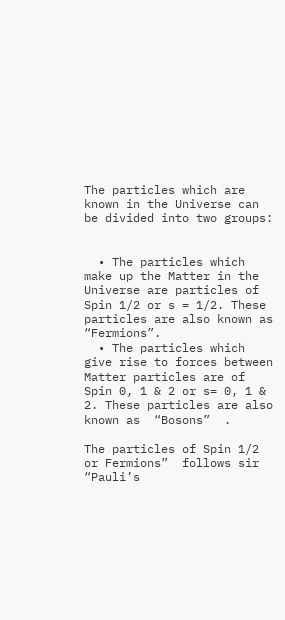The particles which are known in the Universe can be divided into two groups:


  • The particles which make up the Matter in the Universe are particles of Spin 1/2 or s = 1/2. These particles are also known as “Fermions”.
  • The particles which give rise to forces between Matter particles are of Spin 0, 1 & 2 or s= 0, 1 & 2. These particles are also known as  “Bosons”  .

The particles of Spin 1/2 or Fermions”  follows sir “Pauli’s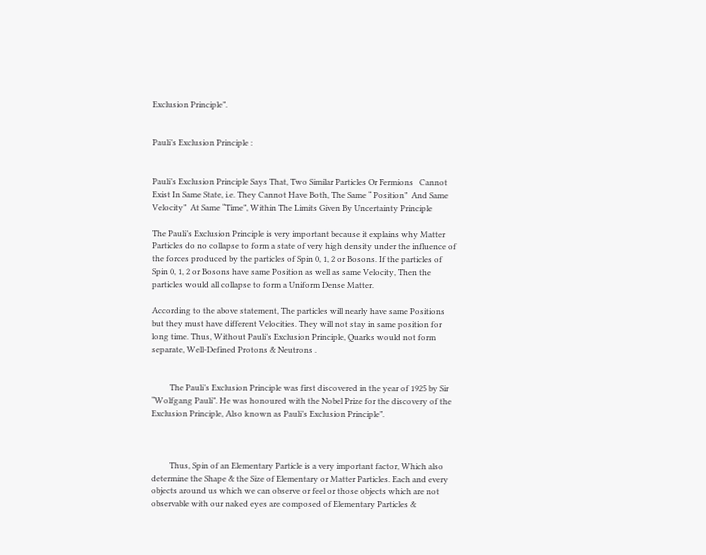Exclusion Principle”.


Pauli’s Exclusion Principle :


Pauli’s Exclusion Principle Says That, Two Similar Particles Or Fermions   Cannot Exist In Same State, i.e. They Cannot Have Both, The Same “ Position”  And Same Velocity”  At Same “Time”, Within The Limits Given By Uncertainty Principle

The Pauli’s Exclusion Principle is very important because it explains why Matter Particles do no collapse to form a state of very high density under the influence of the forces produced by the particles of Spin 0, 1, 2 or Bosons. If the particles of Spin 0, 1, 2 or Bosons have same Position as well as same Velocity, Then the particles would all collapse to form a Uniform Dense Matter.

According to the above statement, The particles will nearly have same Positions but they must have different Velocities. They will not stay in same position for long time. Thus, Without Pauli’s Exclusion Principle, Quarks would not form separate, Well-Defined Protons & Neutrons .


         The Pauli’s Exclusion Principle was first discovered in the year of 1925 by Sir “Wolfgang Pauli”. He was honoured with the Nobel Prize for the discovery of the Exclusion Principle, Also known as Pauli’s Exclusion Principle”.



         Thus, Spin of an Elementary Particle is a very important factor, Which also determine the Shape & the Size of Elementary or Matter Particles. Each and every objects around us which we can observe or feel or those objects which are not observable with our naked eyes are composed of Elementary Particles &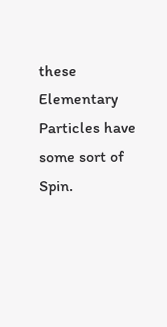these Elementary Particles have some sort of Spin.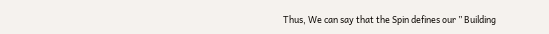Thus, We can say that the Spin defines our ” Building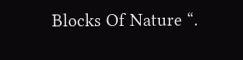Blocks Of Nature “.